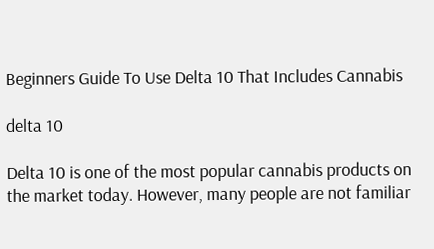Beginners Guide To Use Delta 10 That Includes Cannabis

delta 10

Delta 10 is one of the most popular cannabis products on the market today. However, many people are not familiar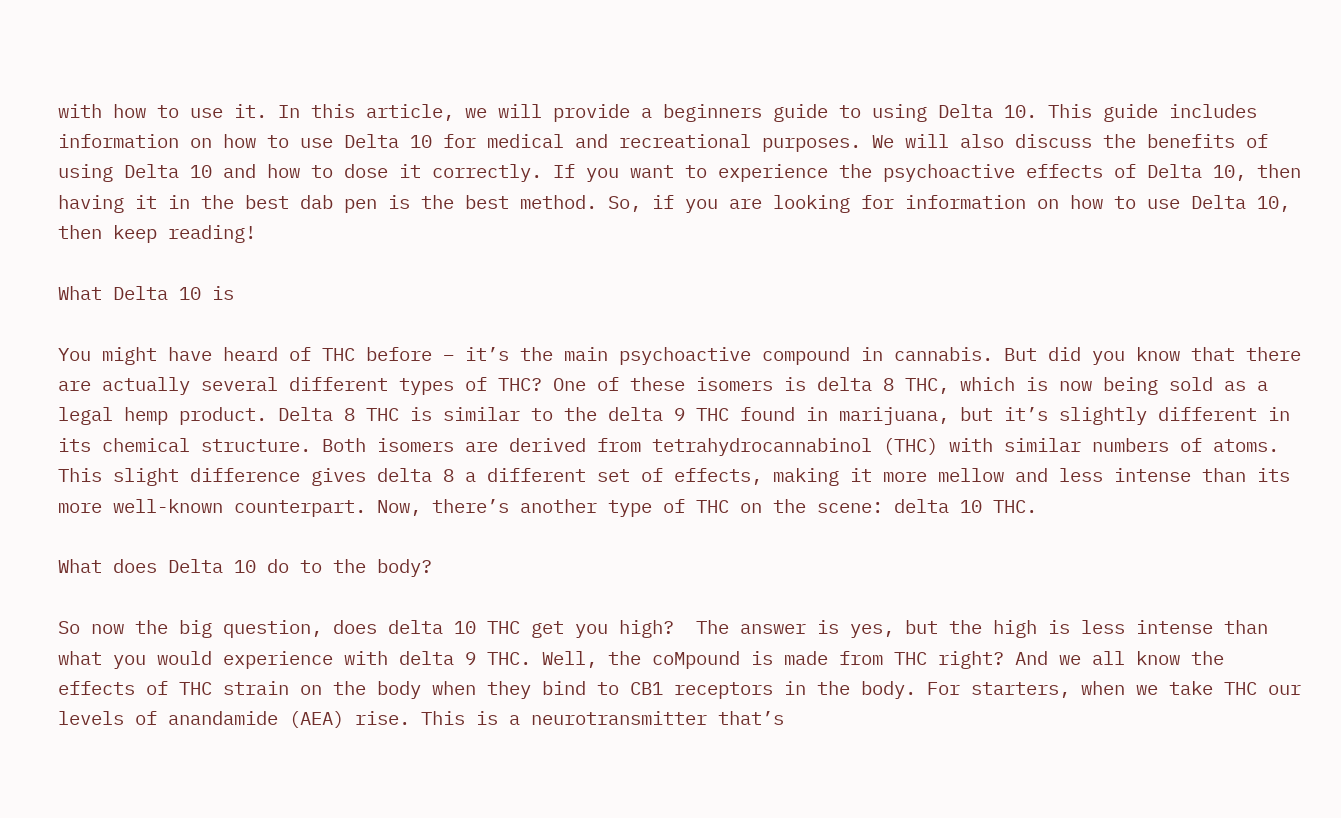with how to use it. In this article, we will provide a beginners guide to using Delta 10. This guide includes information on how to use Delta 10 for medical and recreational purposes. We will also discuss the benefits of using Delta 10 and how to dose it correctly. If you want to experience the psychoactive effects of Delta 10, then having it in the best dab pen is the best method. So, if you are looking for information on how to use Delta 10, then keep reading!

What Delta 10 is

You might have heard of THC before – it’s the main psychoactive compound in cannabis. But did you know that there are actually several different types of THC? One of these isomers is delta 8 THC, which is now being sold as a legal hemp product. Delta 8 THC is similar to the delta 9 THC found in marijuana, but it’s slightly different in its chemical structure. Both isomers are derived from tetrahydrocannabinol (THC) with similar numbers of atoms. This slight difference gives delta 8 a different set of effects, making it more mellow and less intense than its more well-known counterpart. Now, there’s another type of THC on the scene: delta 10 THC.

What does Delta 10 do to the body?

So now the big question, does delta 10 THC get you high?  The answer is yes, but the high is less intense than what you would experience with delta 9 THC. Well, the coMpound is made from THC right? And we all know the effects of THC strain on the body when they bind to CB1 receptors in the body. For starters, when we take THC our levels of anandamide (AEA) rise. This is a neurotransmitter that’s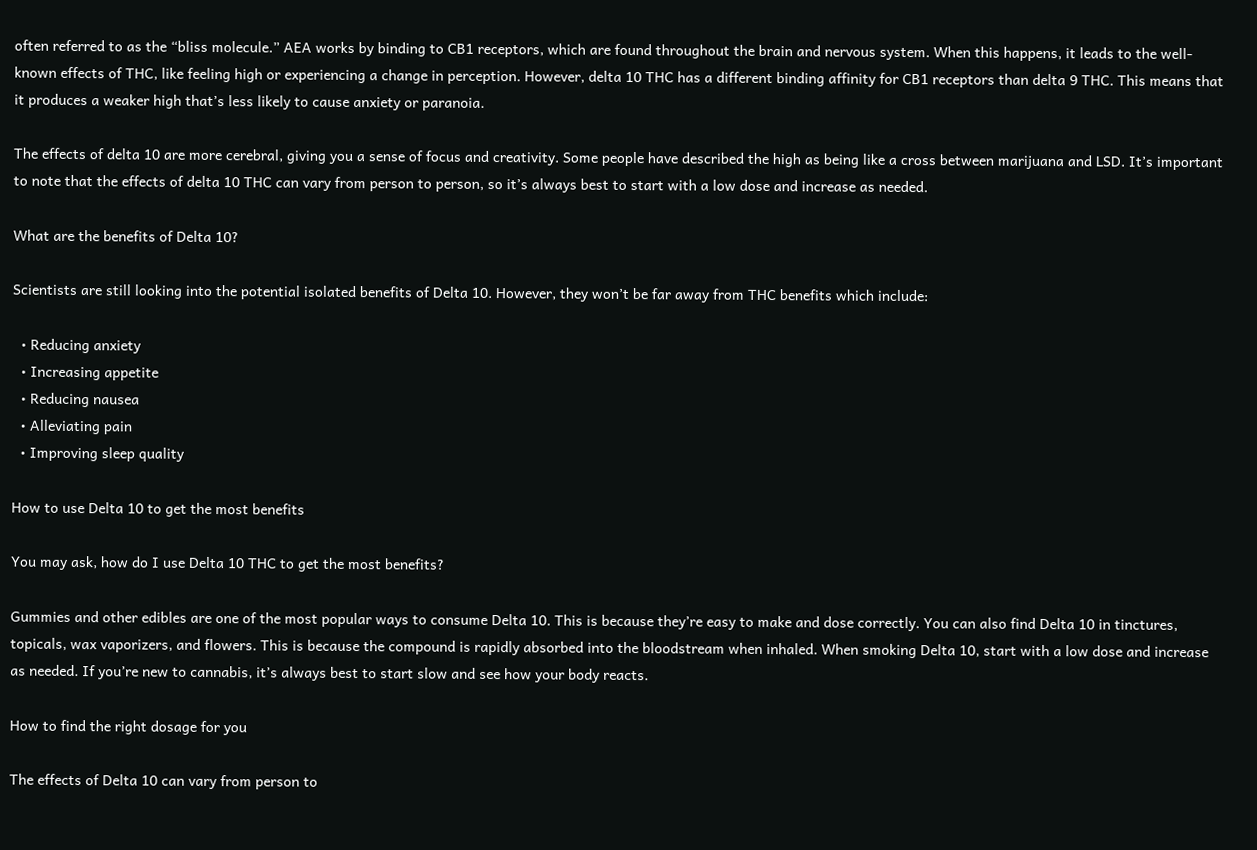often referred to as the “bliss molecule.” AEA works by binding to CB1 receptors, which are found throughout the brain and nervous system. When this happens, it leads to the well-known effects of THC, like feeling high or experiencing a change in perception. However, delta 10 THC has a different binding affinity for CB1 receptors than delta 9 THC. This means that it produces a weaker high that’s less likely to cause anxiety or paranoia.

The effects of delta 10 are more cerebral, giving you a sense of focus and creativity. Some people have described the high as being like a cross between marijuana and LSD. It’s important to note that the effects of delta 10 THC can vary from person to person, so it’s always best to start with a low dose and increase as needed.

What are the benefits of Delta 10?

Scientists are still looking into the potential isolated benefits of Delta 10. However, they won’t be far away from THC benefits which include:

  • Reducing anxiety
  • Increasing appetite
  • Reducing nausea
  • Alleviating pain
  • Improving sleep quality

How to use Delta 10 to get the most benefits

You may ask, how do I use Delta 10 THC to get the most benefits?

Gummies and other edibles are one of the most popular ways to consume Delta 10. This is because they’re easy to make and dose correctly. You can also find Delta 10 in tinctures, topicals, wax vaporizers, and flowers. This is because the compound is rapidly absorbed into the bloodstream when inhaled. When smoking Delta 10, start with a low dose and increase as needed. If you’re new to cannabis, it’s always best to start slow and see how your body reacts.

How to find the right dosage for you

The effects of Delta 10 can vary from person to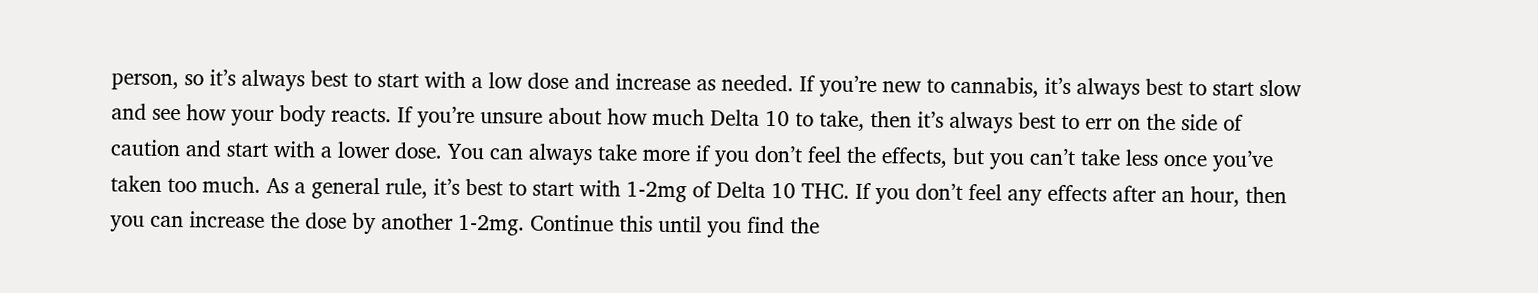person, so it’s always best to start with a low dose and increase as needed. If you’re new to cannabis, it’s always best to start slow and see how your body reacts. If you’re unsure about how much Delta 10 to take, then it’s always best to err on the side of caution and start with a lower dose. You can always take more if you don’t feel the effects, but you can’t take less once you’ve taken too much. As a general rule, it’s best to start with 1-2mg of Delta 10 THC. If you don’t feel any effects after an hour, then you can increase the dose by another 1-2mg. Continue this until you find the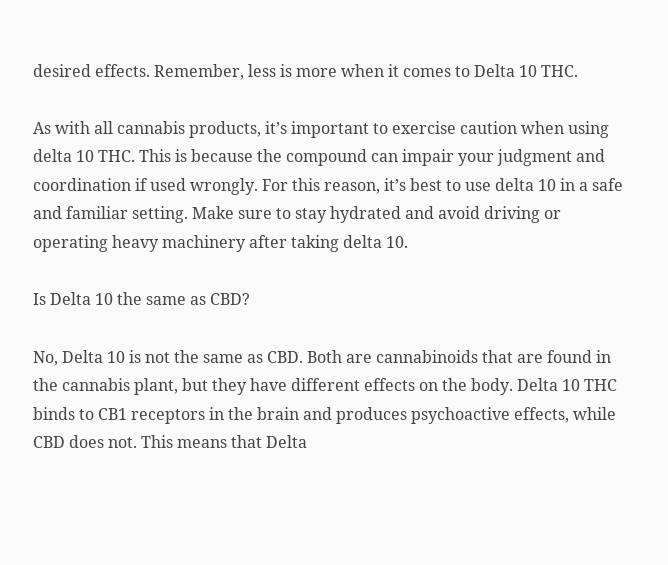desired effects. Remember, less is more when it comes to Delta 10 THC.

As with all cannabis products, it’s important to exercise caution when using delta 10 THC. This is because the compound can impair your judgment and coordination if used wrongly. For this reason, it’s best to use delta 10 in a safe and familiar setting. Make sure to stay hydrated and avoid driving or operating heavy machinery after taking delta 10.

Is Delta 10 the same as CBD?

No, Delta 10 is not the same as CBD. Both are cannabinoids that are found in the cannabis plant, but they have different effects on the body. Delta 10 THC binds to CB1 receptors in the brain and produces psychoactive effects, while CBD does not. This means that Delta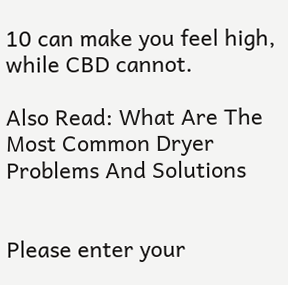10 can make you feel high, while CBD cannot.

Also Read: What Are The Most Common Dryer Problems And Solutions


Please enter your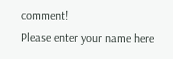comment!
Please enter your name here